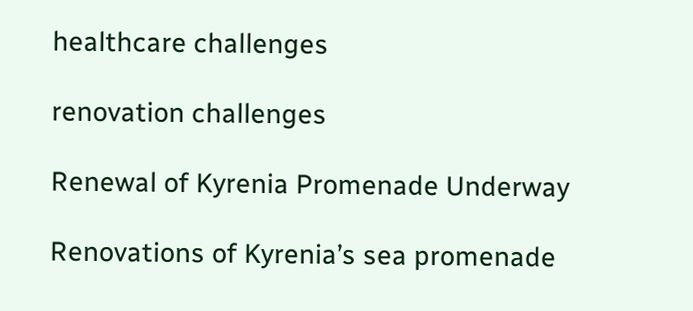healthcare challenges

renovation challenges

Renewal of Kyrenia Promenade Underway

Renovations of Kyrenia’s sea promenade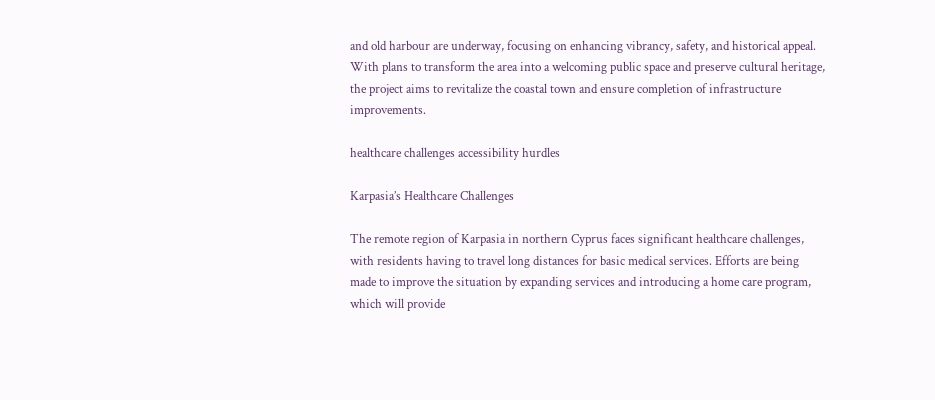and old harbour are underway, focusing on enhancing vibrancy, safety, and historical appeal. With plans to transform the area into a welcoming public space and preserve cultural heritage, the project aims to revitalize the coastal town and ensure completion of infrastructure improvements.

healthcare challenges accessibility hurdles

Karpasia’s Healthcare Challenges

The remote region of Karpasia in northern Cyprus faces significant healthcare challenges, with residents having to travel long distances for basic medical services. Efforts are being made to improve the situation by expanding services and introducing a home care program, which will provide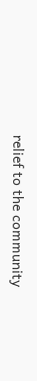relief to the community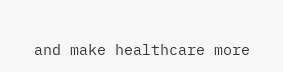and make healthcare more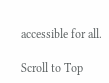accessible for all.

Scroll to Top